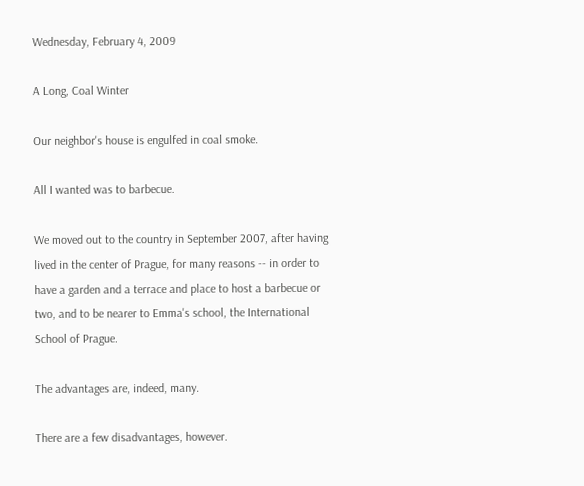Wednesday, February 4, 2009

A Long, Coal Winter

Our neighbor's house is engulfed in coal smoke.

All I wanted was to barbecue.

We moved out to the country in September 2007, after having lived in the center of Prague, for many reasons -- in order to have a garden and a terrace and place to host a barbecue or two, and to be nearer to Emma's school, the International School of Prague.

The advantages are, indeed, many.

There are a few disadvantages, however.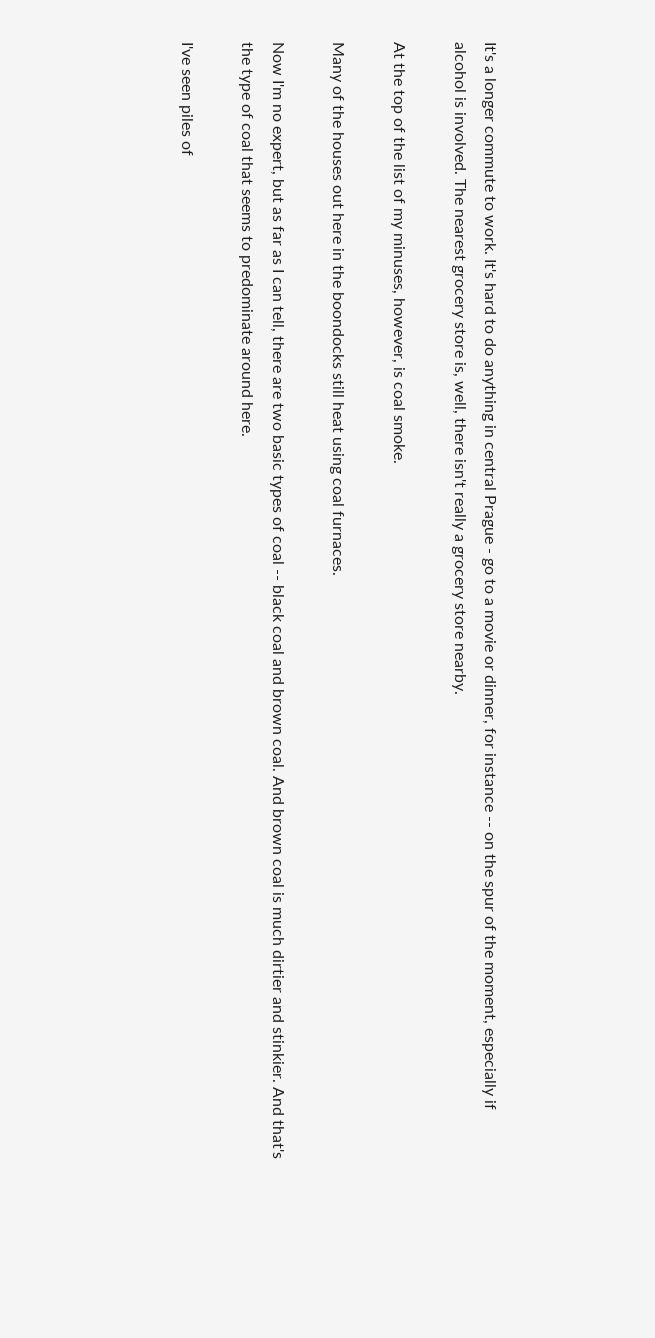It's a longer commute to work. It's hard to do anything in central Prague - go to a movie or dinner, for instance -- on the spur of the moment, especially if alcohol is involved. The nearest grocery store is, well, there isn't really a grocery store nearby.

At the top of the list of my minuses, however, is coal smoke.

Many of the houses out here in the boondocks still heat using coal furnaces.

Now I'm no expert, but as far as I can tell, there are two basic types of coal -- black coal and brown coal. And brown coal is much dirtier and stinkier. And that's the type of coal that seems to predominate around here.

I've seen piles of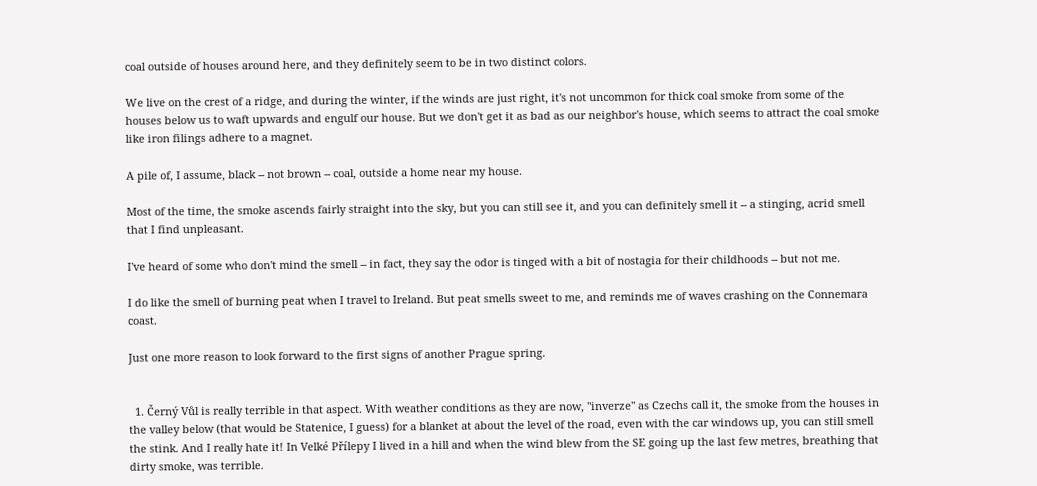coal outside of houses around here, and they definitely seem to be in two distinct colors.

We live on the crest of a ridge, and during the winter, if the winds are just right, it's not uncommon for thick coal smoke from some of the houses below us to waft upwards and engulf our house. But we don't get it as bad as our neighbor's house, which seems to attract the coal smoke like iron filings adhere to a magnet.

A pile of, I assume, black -- not brown -- coal, outside a home near my house.

Most of the time, the smoke ascends fairly straight into the sky, but you can still see it, and you can definitely smell it -- a stinging, acrid smell that I find unpleasant.

I've heard of some who don't mind the smell -- in fact, they say the odor is tinged with a bit of nostagia for their childhoods -- but not me.

I do like the smell of burning peat when I travel to Ireland. But peat smells sweet to me, and reminds me of waves crashing on the Connemara coast.

Just one more reason to look forward to the first signs of another Prague spring.


  1. Černý Vůl is really terrible in that aspect. With weather conditions as they are now, "inverze" as Czechs call it, the smoke from the houses in the valley below (that would be Statenice, I guess) for a blanket at about the level of the road, even with the car windows up, you can still smell the stink. And I really hate it! In Velké Přílepy I lived in a hill and when the wind blew from the SE going up the last few metres, breathing that dirty smoke, was terrible.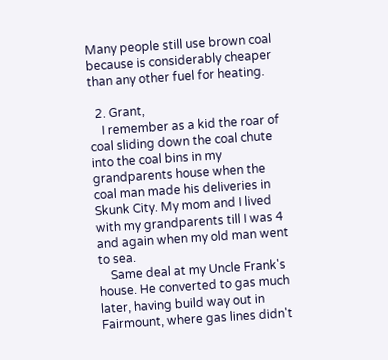Many people still use brown coal because is considerably cheaper than any other fuel for heating.

  2. Grant,
    I remember as a kid the roar of coal sliding down the coal chute into the coal bins in my grandparents house when the coal man made his deliveries in Skunk City. My mom and I lived with my grandparents till I was 4 and again when my old man went to sea.
    Same deal at my Uncle Frank's house. He converted to gas much later, having build way out in Fairmount, where gas lines didn't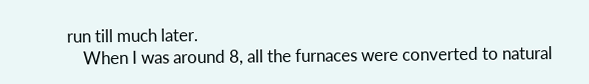run till much later.
    When I was around 8, all the furnaces were converted to natural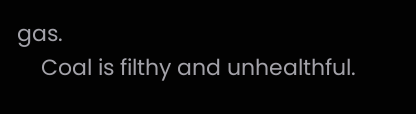gas.
    Coal is filthy and unhealthful.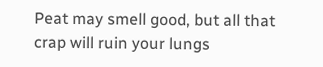Peat may smell good, but all that crap will ruin your lungs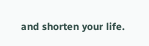and shorten your life.